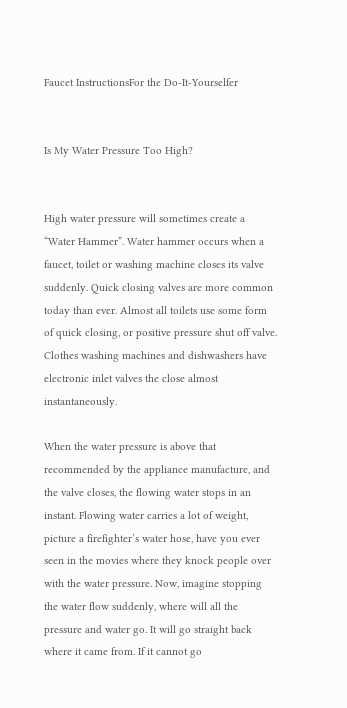Faucet InstructionsFor the Do-It-Yourselfer


Is My Water Pressure Too High?


High water pressure will sometimes create a “Water Hammer”. Water hammer occurs when a faucet, toilet or washing machine closes its valve suddenly. Quick closing valves are more common today than ever. Almost all toilets use some form of quick closing, or positive pressure shut off valve. Clothes washing machines and dishwashers have electronic inlet valves the close almost instantaneously.

When the water pressure is above that recommended by the appliance manufacture, and the valve closes, the flowing water stops in an instant. Flowing water carries a lot of weight, picture a firefighter’s water hose, have you ever seen in the movies where they knock people over with the water pressure. Now, imagine stopping the water flow suddenly, where will all the pressure and water go. It will go straight back where it came from. If it cannot go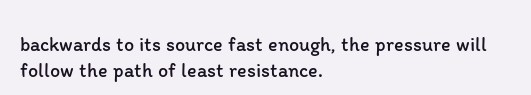backwards to its source fast enough, the pressure will follow the path of least resistance.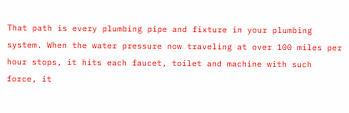That path is every plumbing pipe and fixture in your plumbing system. When the water pressure now traveling at over 100 miles per hour stops, it hits each faucet, toilet and machine with such force, it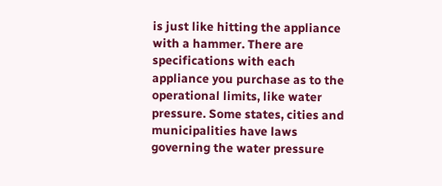is just like hitting the appliance with a hammer. There are specifications with each appliance you purchase as to the operational limits, like water pressure. Some states, cities and municipalities have laws governing the water pressure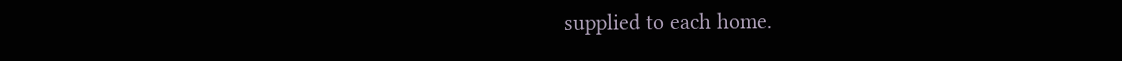supplied to each home.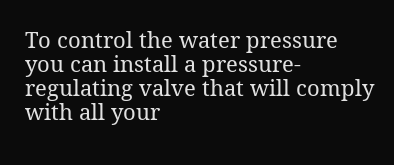To control the water pressure you can install a pressure-regulating valve that will comply with all your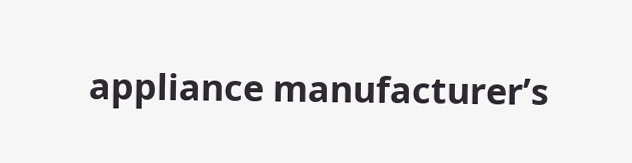appliance manufacturer’s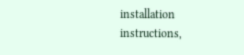installation instructions,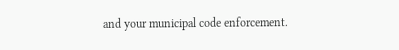and your municipal code enforcement.